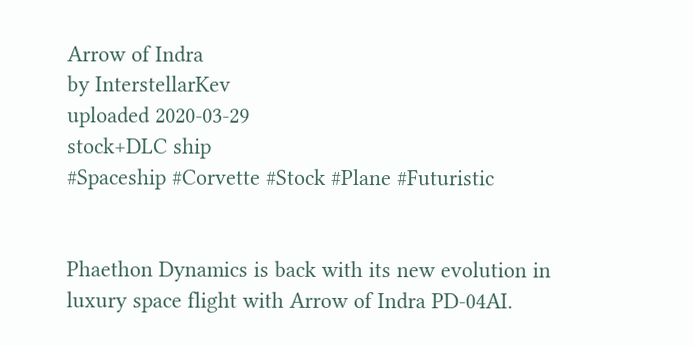Arrow of Indra
by InterstellarKev
uploaded 2020-03-29
stock+DLC ship
#Spaceship #Corvette #Stock #Plane #Futuristic


Phaethon Dynamics is back with its new evolution in luxury space flight with Arrow of Indra PD-04AI.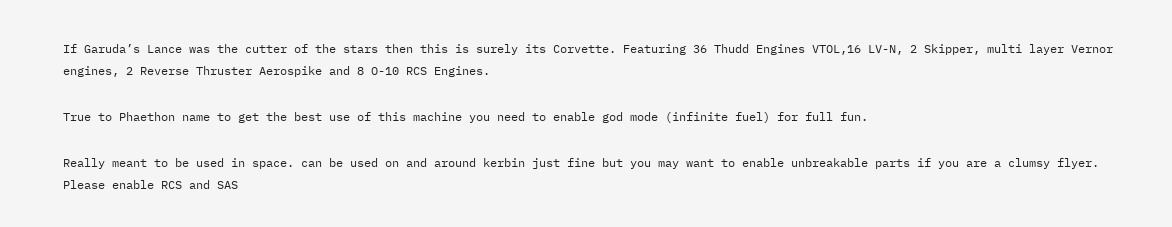If Garuda’s Lance was the cutter of the stars then this is surely its Corvette. Featuring 36 Thudd Engines VTOL,16 LV-N, 2 Skipper, multi layer Vernor engines, 2 Reverse Thruster Aerospike and 8 O-10 RCS Engines.

True to Phaethon name to get the best use of this machine you need to enable god mode (infinite fuel) for full fun.

Really meant to be used in space. can be used on and around kerbin just fine but you may want to enable unbreakable parts if you are a clumsy flyer. Please enable RCS and SAS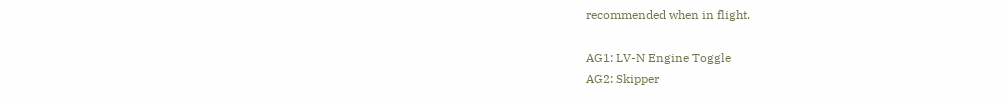recommended when in flight.

AG1: LV-N Engine Toggle
AG2: Skipper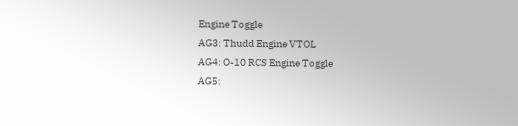Engine Toggle
AG3: Thudd Engine VTOL
AG4: O-10 RCS Engine Toggle
AG5: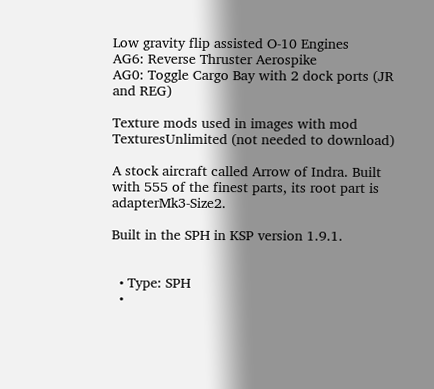Low gravity flip assisted O-10 Engines
AG6: Reverse Thruster Aerospike
AG0: Toggle Cargo Bay with 2 dock ports (JR and REG)

Texture mods used in images with mod TexturesUnlimited (not needed to download)

A stock aircraft called Arrow of Indra. Built with 555 of the finest parts, its root part is adapterMk3-Size2.

Built in the SPH in KSP version 1.9.1.


  • Type: SPH
  •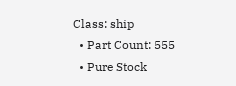Class: ship
  • Part Count: 555
  • Pure Stock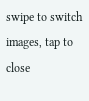swipe to switch images, tap to close